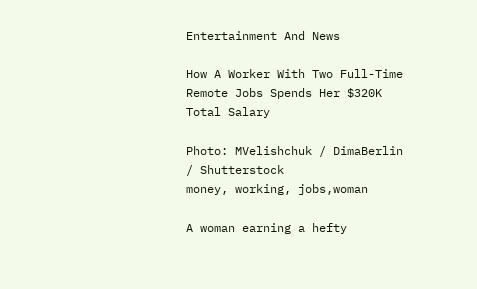Entertainment And News

How A Worker With Two Full-Time Remote Jobs Spends Her $320K Total Salary

Photo: MVelishchuk / DimaBerlin / Shutterstock
money, working, jobs,woman

A woman earning a hefty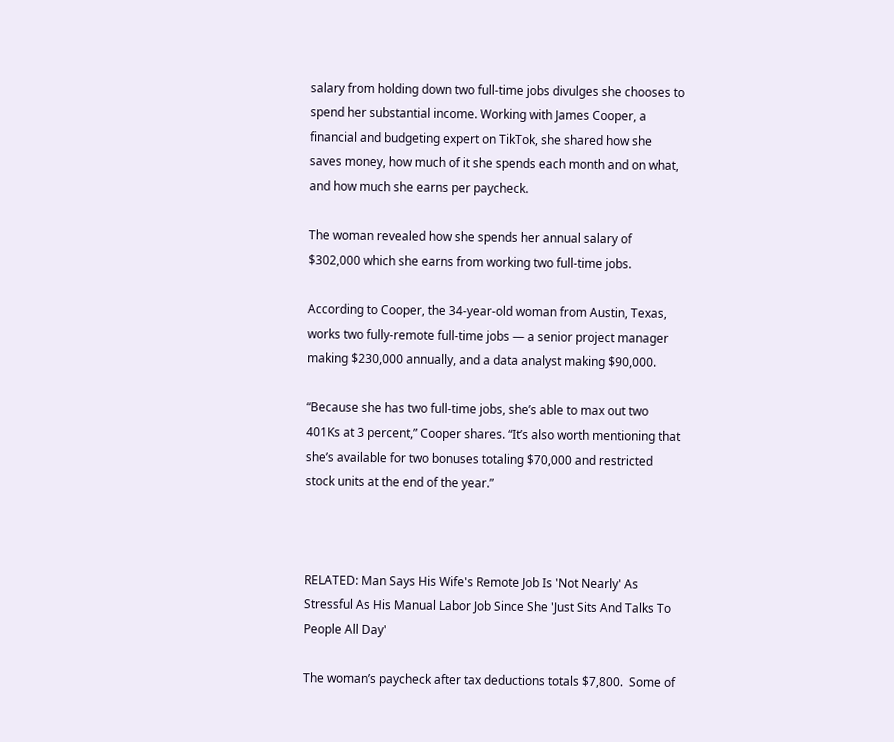salary from holding down two full-time jobs divulges she chooses to spend her substantial income. Working with James Cooper, a financial and budgeting expert on TikTok, she shared how she saves money, how much of it she spends each month and on what, and how much she earns per paycheck.

The woman revealed how she spends her annual salary of $302,000 which she earns from working two full-time jobs.

According to Cooper, the 34-year-old woman from Austin, Texas, works two fully-remote full-time jobs — a senior project manager making $230,000 annually, and a data analyst making $90,000.

“Because she has two full-time jobs, she’s able to max out two 401Ks at 3 percent,” Cooper shares. “It’s also worth mentioning that she’s available for two bonuses totaling $70,000 and restricted stock units at the end of the year.”



RELATED: Man Says His Wife's Remote Job Is 'Not Nearly' As Stressful As His Manual Labor Job Since She 'Just Sits And Talks To People All Day'

The woman’s paycheck after tax deductions totals $7,800.  Some of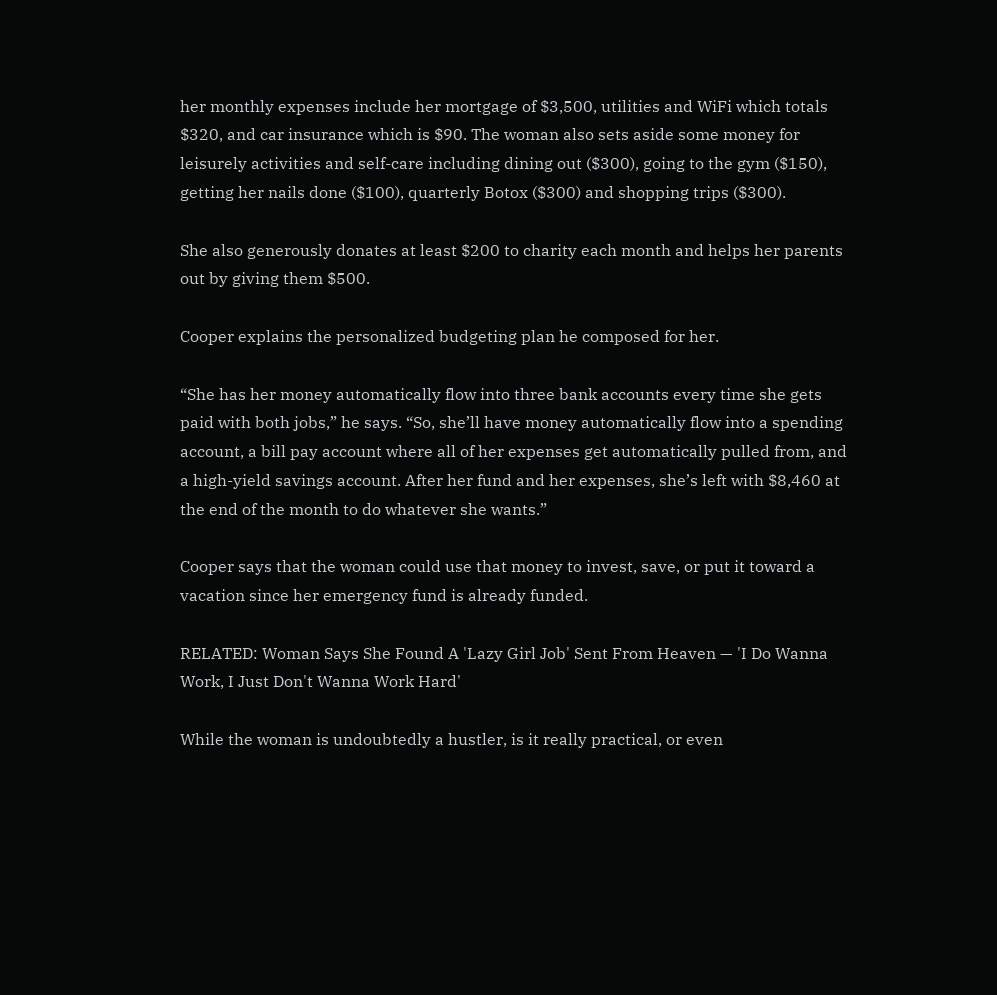her monthly expenses include her mortgage of $3,500, utilities and WiFi which totals $320, and car insurance which is $90. The woman also sets aside some money for leisurely activities and self-care including dining out ($300), going to the gym ($150), getting her nails done ($100), quarterly Botox ($300) and shopping trips ($300).

She also generously donates at least $200 to charity each month and helps her parents out by giving them $500.

Cooper explains the personalized budgeting plan he composed for her.

“She has her money automatically flow into three bank accounts every time she gets paid with both jobs,” he says. “So, she’ll have money automatically flow into a spending account, a bill pay account where all of her expenses get automatically pulled from, and a high-yield savings account. After her fund and her expenses, she’s left with $8,460 at the end of the month to do whatever she wants.”

Cooper says that the woman could use that money to invest, save, or put it toward a vacation since her emergency fund is already funded.

RELATED: Woman Says She Found A 'Lazy Girl Job' Sent From Heaven — 'I Do Wanna Work, I Just Don't Wanna Work Hard'

While the woman is undoubtedly a hustler, is it really practical, or even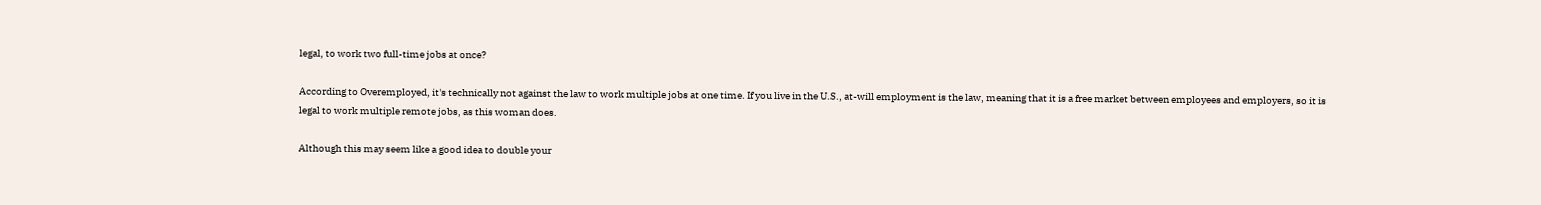legal, to work two full-time jobs at once?

According to Overemployed, it's technically not against the law to work multiple jobs at one time. If you live in the U.S., at-will employment is the law, meaning that it is a free market between employees and employers, so it is legal to work multiple remote jobs, as this woman does.

Although this may seem like a good idea to double your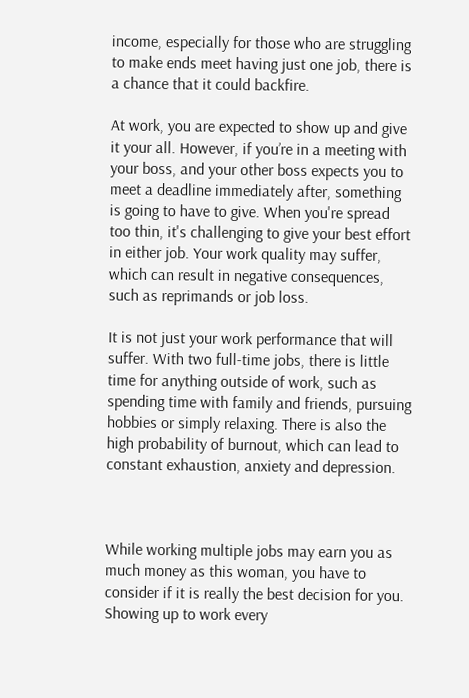income, especially for those who are struggling to make ends meet having just one job, there is a chance that it could backfire.

At work, you are expected to show up and give it your all. However, if you’re in a meeting with your boss, and your other boss expects you to meet a deadline immediately after, something is going to have to give. When you're spread too thin, it's challenging to give your best effort in either job. Your work quality may suffer, which can result in negative consequences, such as reprimands or job loss.

It is not just your work performance that will suffer. With two full-time jobs, there is little time for anything outside of work, such as spending time with family and friends, pursuing hobbies or simply relaxing. There is also the high probability of burnout, which can lead to constant exhaustion, anxiety and depression.



While working multiple jobs may earn you as much money as this woman, you have to consider if it is really the best decision for you. Showing up to work every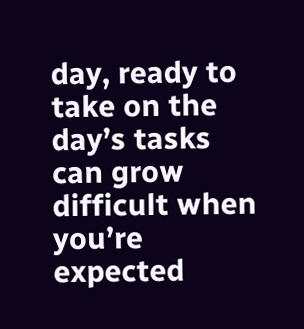day, ready to take on the day’s tasks can grow difficult when you’re expected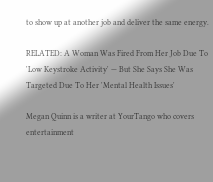to show up at another job and deliver the same energy.

RELATED: A Woman Was Fired From Her Job Due To 'Low Keystroke Activity' — But She Says She Was Targeted Due To Her 'Mental Health Issues'

Megan Quinn is a writer at YourTango who covers entertainment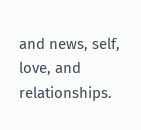and news, self, love, and relationships.